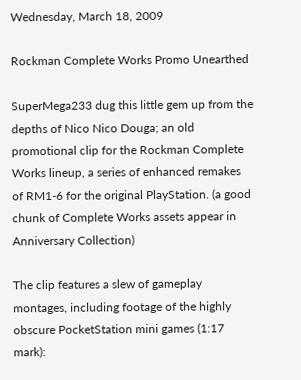Wednesday, March 18, 2009

Rockman Complete Works Promo Unearthed

SuperMega233 dug this little gem up from the depths of Nico Nico Douga; an old promotional clip for the Rockman Complete Works lineup, a series of enhanced remakes of RM1-6 for the original PlayStation. (a good chunk of Complete Works assets appear in Anniversary Collection)

The clip features a slew of gameplay montages, including footage of the highly obscure PocketStation mini games (1:17 mark):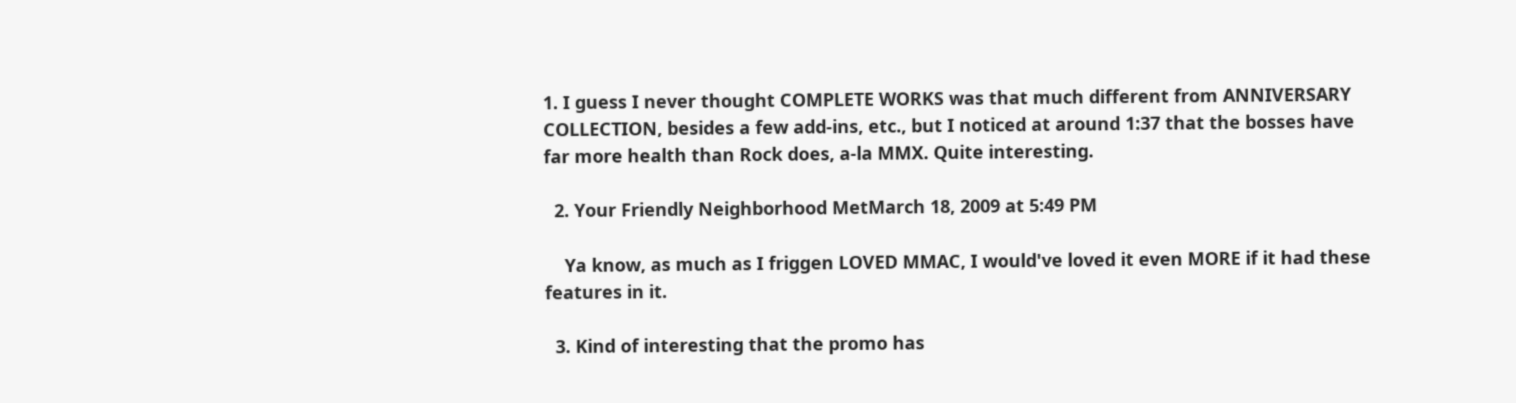1. I guess I never thought COMPLETE WORKS was that much different from ANNIVERSARY COLLECTION, besides a few add-ins, etc., but I noticed at around 1:37 that the bosses have far more health than Rock does, a-la MMX. Quite interesting.

  2. Your Friendly Neighborhood MetMarch 18, 2009 at 5:49 PM

    Ya know, as much as I friggen LOVED MMAC, I would've loved it even MORE if it had these features in it.

  3. Kind of interesting that the promo has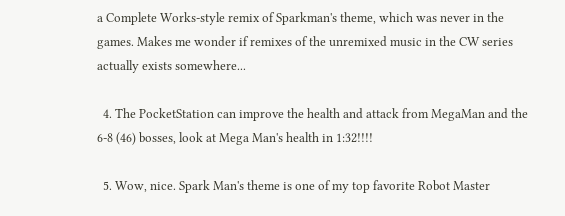a Complete Works-style remix of Sparkman's theme, which was never in the games. Makes me wonder if remixes of the unremixed music in the CW series actually exists somewhere...

  4. The PocketStation can improve the health and attack from MegaMan and the 6-8 (46) bosses, look at Mega Man's health in 1:32!!!!

  5. Wow, nice. Spark Man's theme is one of my top favorite Robot Master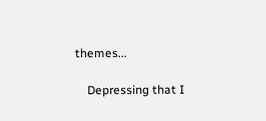themes...

    Depressing that I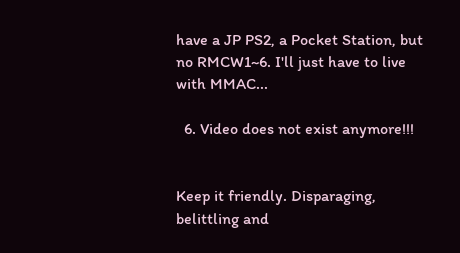have a JP PS2, a Pocket Station, but no RMCW1~6. I'll just have to live with MMAC...

  6. Video does not exist anymore!!!


Keep it friendly. Disparaging, belittling and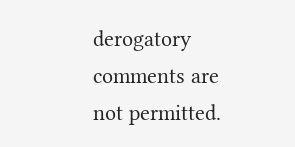derogatory comments are not permitted.